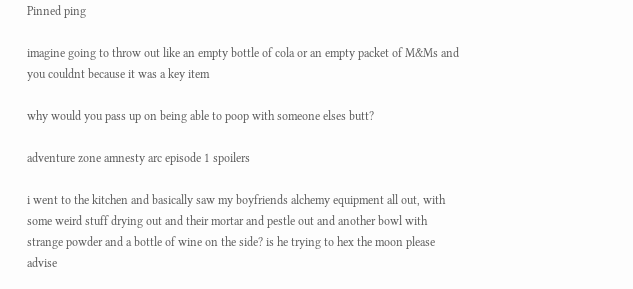Pinned ping

imagine going to throw out like an empty bottle of cola or an empty packet of M&Ms and you couldnt because it was a key item

why would you pass up on being able to poop with someone elses butt?

adventure zone amnesty arc episode 1 spoilers

i went to the kitchen and basically saw my boyfriends alchemy equipment all out, with some weird stuff drying out and their mortar and pestle out and another bowl with strange powder and a bottle of wine on the side? is he trying to hex the moon please advise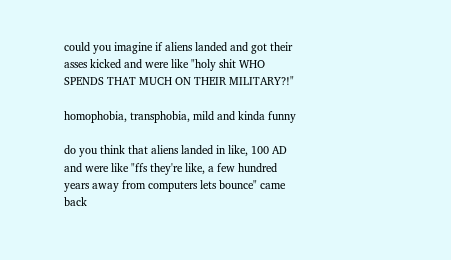could you imagine if aliens landed and got their asses kicked and were like "holy shit WHO SPENDS THAT MUCH ON THEIR MILITARY?!"

homophobia, transphobia, mild and kinda funny

do you think that aliens landed in like, 100 AD and were like "ffs they're like, a few hundred years away from computers lets bounce" came back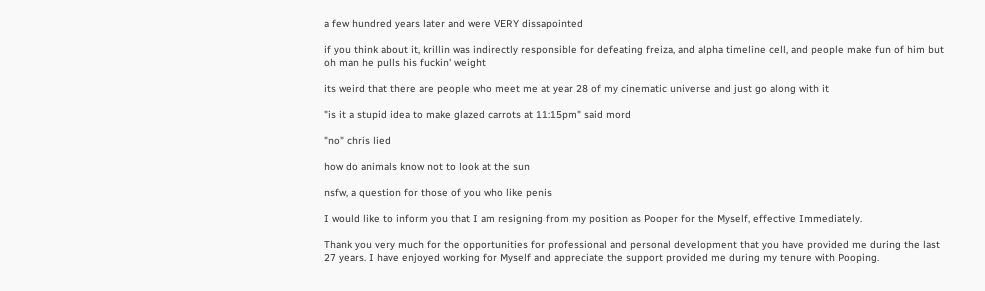a few hundred years later and were VERY dissapointed

if you think about it, krillin was indirectly responsible for defeating freiza, and alpha timeline cell, and people make fun of him but oh man he pulls his fuckin' weight

its weird that there are people who meet me at year 28 of my cinematic universe and just go along with it

"is it a stupid idea to make glazed carrots at 11:15pm" said mord

"no" chris lied

how do animals know not to look at the sun

nsfw, a question for those of you who like penis

I would like to inform you that I am resigning from my position as Pooper for the Myself, effective Immediately.

Thank you very much for the opportunities for professional and personal development that you have provided me during the last 27 years. I have enjoyed working for Myself and appreciate the support provided me during my tenure with Pooping.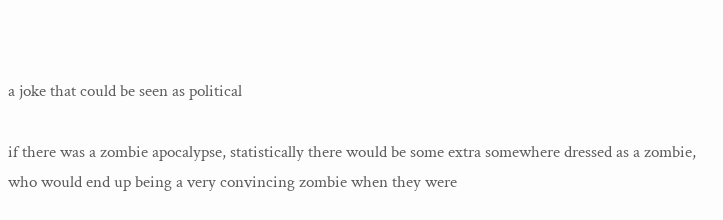a joke that could be seen as political

if there was a zombie apocalypse, statistically there would be some extra somewhere dressed as a zombie, who would end up being a very convincing zombie when they were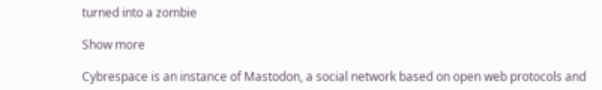turned into a zombie

Show more

Cybrespace is an instance of Mastodon, a social network based on open web protocols and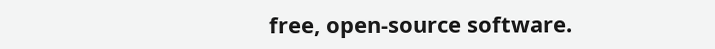free, open-source software.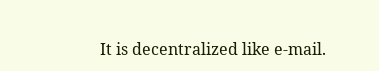It is decentralized like e-mail.